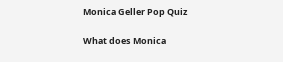Monica Geller Pop Quiz

What does Monica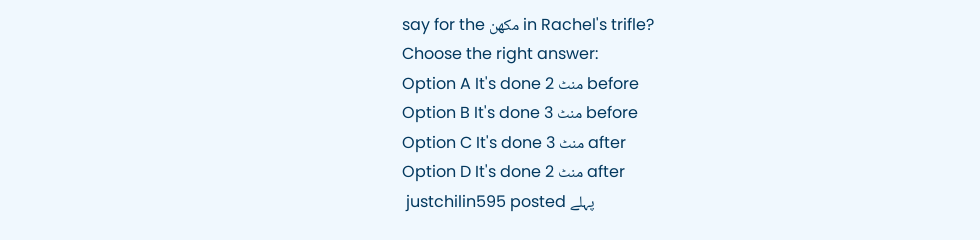say for the مکھن in Rachel's trifle?
Choose the right answer:
Option A It's done 2 منٹ before
Option B It's done 3 منٹ before
Option C It's done 3 منٹ after
Option D It's done 2 منٹ after
 justchilin595 posted پہلے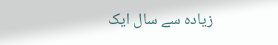زیادہ سے سال ایک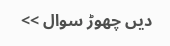دیں چھوڑ سوال >>